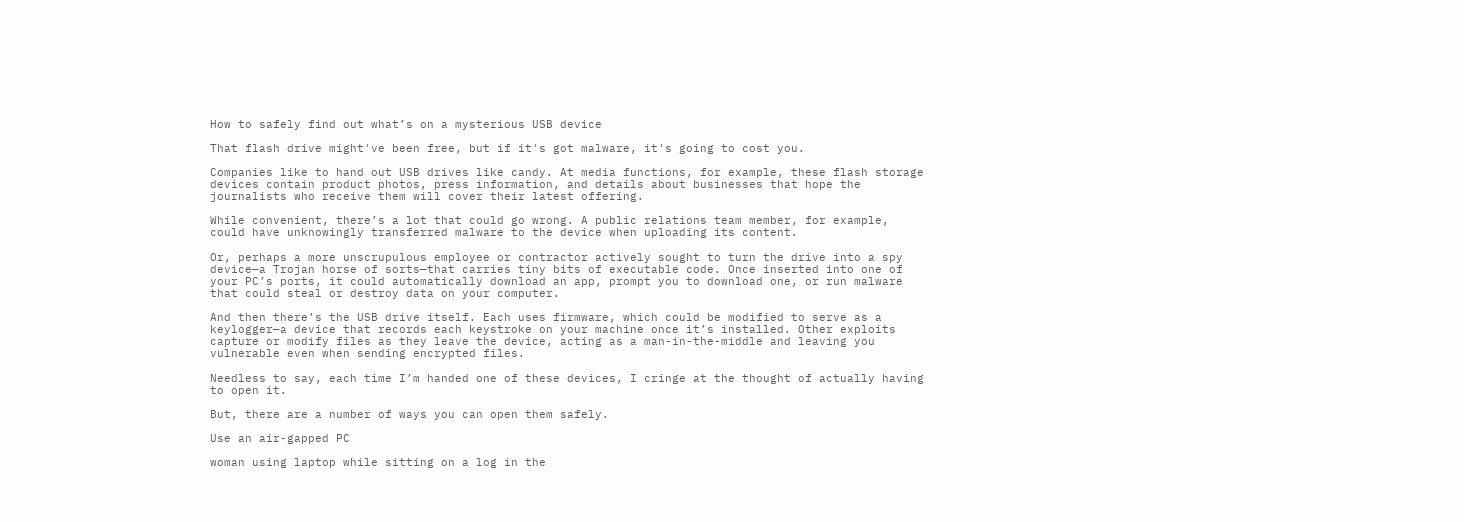How to safely find out what’s on a mysterious USB device

That flash drive might've been free, but if it's got malware, it's going to cost you.

Companies like to hand out USB drives like candy. At media functions, for example, these flash storage devices contain product photos, press information, and details about businesses that hope the journalists who receive them will cover their latest offering.

While convenient, there’s a lot that could go wrong. A public relations team member, for example, could have unknowingly transferred malware to the device when uploading its content.

Or, perhaps a more unscrupulous employee or contractor actively sought to turn the drive into a spy device—a Trojan horse of sorts—that carries tiny bits of executable code. Once inserted into one of your PC’s ports, it could automatically download an app, prompt you to download one, or run malware that could steal or destroy data on your computer.

And then there’s the USB drive itself. Each uses firmware, which could be modified to serve as a keylogger—a device that records each keystroke on your machine once it’s installed. Other exploits capture or modify files as they leave the device, acting as a man-in-the-middle and leaving you vulnerable even when sending encrypted files.

Needless to say, each time I’m handed one of these devices, I cringe at the thought of actually having to open it.

But, there are a number of ways you can open them safely.

Use an air-gapped PC

woman using laptop while sitting on a log in the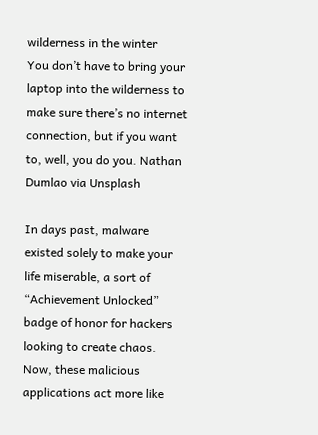wilderness in the winter
You don’t have to bring your laptop into the wilderness to make sure there’s no internet connection, but if you want to, well, you do you. Nathan Dumlao via Unsplash

In days past, malware existed solely to make your life miserable, a sort of “Achievement Unlocked” badge of honor for hackers looking to create chaos. Now, these malicious applications act more like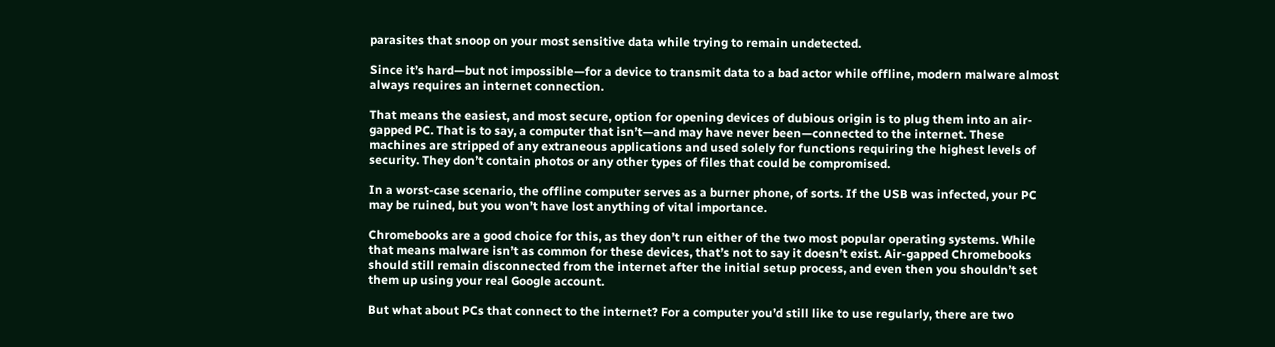parasites that snoop on your most sensitive data while trying to remain undetected.

Since it’s hard—but not impossible—for a device to transmit data to a bad actor while offline, modern malware almost always requires an internet connection.

That means the easiest, and most secure, option for opening devices of dubious origin is to plug them into an air-gapped PC. That is to say, a computer that isn’t—and may have never been—connected to the internet. These machines are stripped of any extraneous applications and used solely for functions requiring the highest levels of security. They don’t contain photos or any other types of files that could be compromised.

In a worst-case scenario, the offline computer serves as a burner phone, of sorts. If the USB was infected, your PC may be ruined, but you won’t have lost anything of vital importance.

Chromebooks are a good choice for this, as they don’t run either of the two most popular operating systems. While that means malware isn’t as common for these devices, that’s not to say it doesn’t exist. Air-gapped Chromebooks should still remain disconnected from the internet after the initial setup process, and even then you shouldn’t set them up using your real Google account.

But what about PCs that connect to the internet? For a computer you’d still like to use regularly, there are two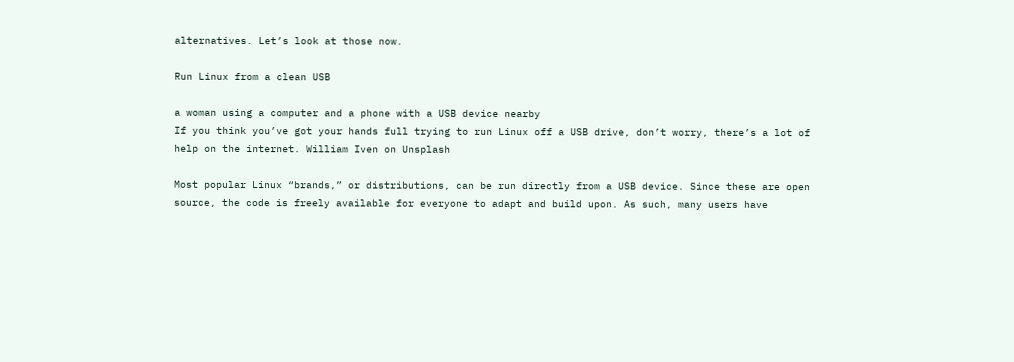alternatives. Let’s look at those now.

Run Linux from a clean USB

a woman using a computer and a phone with a USB device nearby
If you think you’ve got your hands full trying to run Linux off a USB drive, don’t worry, there’s a lot of help on the internet. William Iven on Unsplash

Most popular Linux “brands,” or distributions, can be run directly from a USB device. Since these are open source, the code is freely available for everyone to adapt and build upon. As such, many users have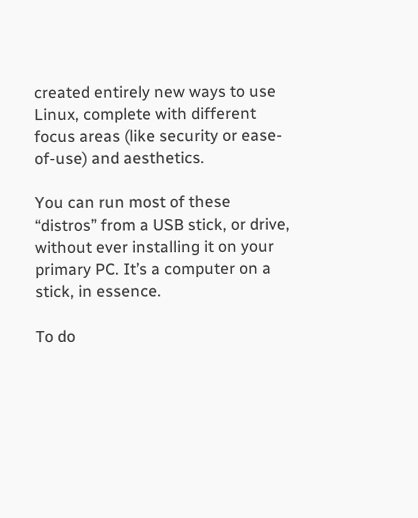created entirely new ways to use Linux, complete with different focus areas (like security or ease-of-use) and aesthetics.

You can run most of these “distros” from a USB stick, or drive, without ever installing it on your primary PC. It’s a computer on a stick, in essence.

To do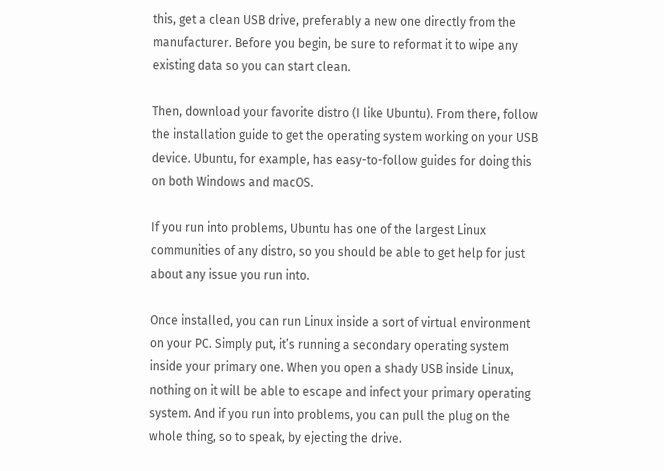this, get a clean USB drive, preferably a new one directly from the manufacturer. Before you begin, be sure to reformat it to wipe any existing data so you can start clean.

Then, download your favorite distro (I like Ubuntu). From there, follow the installation guide to get the operating system working on your USB device. Ubuntu, for example, has easy-to-follow guides for doing this on both Windows and macOS.

If you run into problems, Ubuntu has one of the largest Linux communities of any distro, so you should be able to get help for just about any issue you run into.

Once installed, you can run Linux inside a sort of virtual environment on your PC. Simply put, it’s running a secondary operating system inside your primary one. When you open a shady USB inside Linux, nothing on it will be able to escape and infect your primary operating system. And if you run into problems, you can pull the plug on the whole thing, so to speak, by ejecting the drive.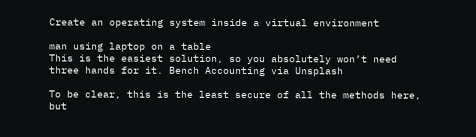Create an operating system inside a virtual environment

man using laptop on a table
This is the easiest solution, so you absolutely won’t need three hands for it. Bench Accounting via Unsplash

To be clear, this is the least secure of all the methods here, but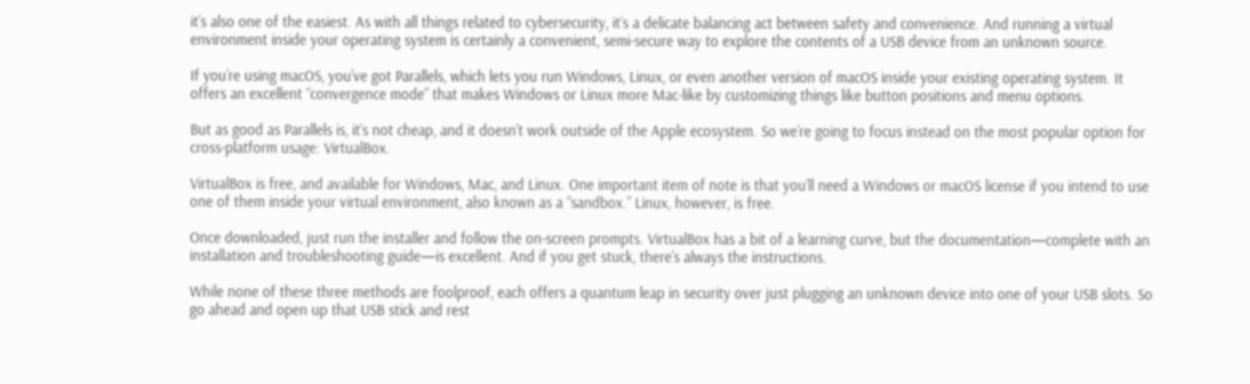it’s also one of the easiest. As with all things related to cybersecurity, it’s a delicate balancing act between safety and convenience. And running a virtual environment inside your operating system is certainly a convenient, semi-secure way to explore the contents of a USB device from an unknown source.

If you’re using macOS, you’ve got Parallels, which lets you run Windows, Linux, or even another version of macOS inside your existing operating system. It offers an excellent “convergence mode” that makes Windows or Linux more Mac-like by customizing things like button positions and menu options.

But as good as Parallels is, it’s not cheap, and it doesn’t work outside of the Apple ecosystem. So we’re going to focus instead on the most popular option for cross-platform usage: VirtualBox.

VirtualBox is free, and available for Windows, Mac, and Linux. One important item of note is that you’ll need a Windows or macOS license if you intend to use one of them inside your virtual environment, also known as a “sandbox.” Linux, however, is free.

Once downloaded, just run the installer and follow the on-screen prompts. VirtualBox has a bit of a learning curve, but the documentation—complete with an installation and troubleshooting guide—is excellent. And if you get stuck, there’s always the instructions.

While none of these three methods are foolproof, each offers a quantum leap in security over just plugging an unknown device into one of your USB slots. So go ahead and open up that USB stick and rest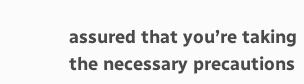assured that you’re taking the necessary precautions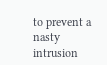to prevent a nasty intrusion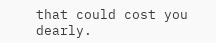that could cost you dearly.